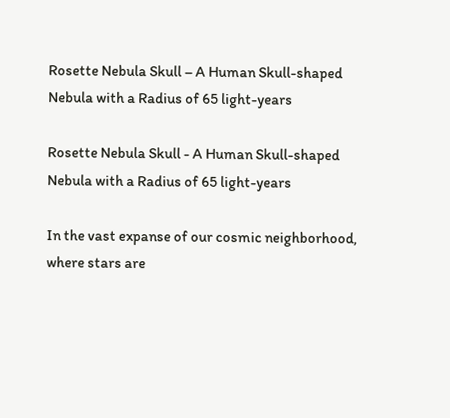Rosette Nebula Skull – A Human Skull-shaped Nebula with a Radius of 65 light-years

Rosette Nebula Skull - A Human Skull-shaped Nebula with a Radius of 65 light-years

In the vast expanse of our cosmic neighborhood, where stars are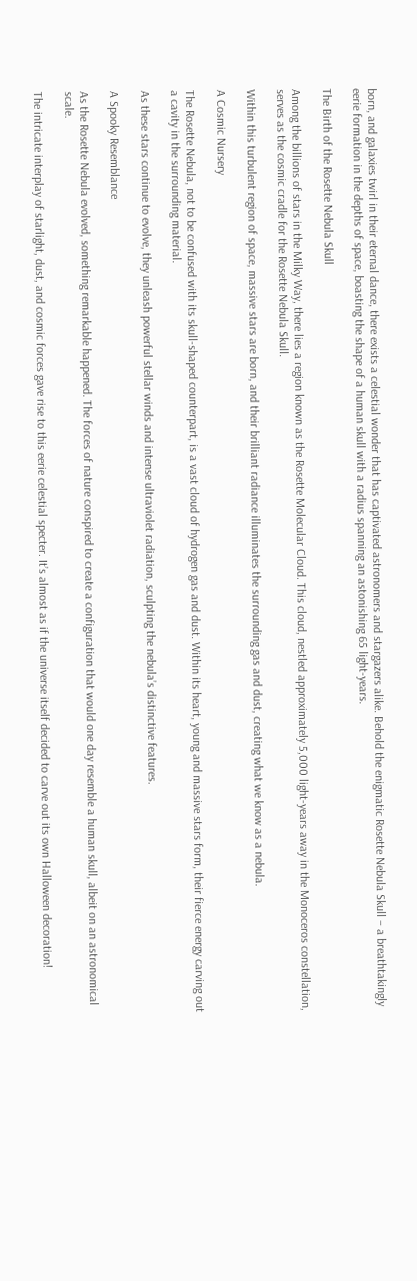born, and galaxies twirl in their eternal dance, there exists a celestial wonder that has captivated astronomers and stargazers alike. Behold the enigmatic Rosette Nebula Skull – a breathtakingly eerie formation in the depths of space, boasting the shape of a human skull with a radius spanning an astonishing 65 light-years.

The Birth of the Rosette Nebula Skull

Among the billions of stars in the Milky Way, there lies a region known as the Rosette Molecular Cloud. This cloud, nestled approximately 5,000 light-years away in the Monoceros constellation, serves as the cosmic cradle for the Rosette Nebula Skull.

Within this turbulent region of space, massive stars are born, and their brilliant radiance illuminates the surrounding gas and dust, creating what we know as a nebula.

A Cosmic Nursery

The Rosette Nebula, not to be confused with its skull-shaped counterpart, is a vast cloud of hydrogen gas and dust. Within its heart, young and massive stars form, their fierce energy carving out a cavity in the surrounding material.

As these stars continue to evolve, they unleash powerful stellar winds and intense ultraviolet radiation, sculpting the nebula’s distinctive features.

A Spooky Resemblance

As the Rosette Nebula evolved, something remarkable happened. The forces of nature conspired to create a configuration that would one day resemble a human skull, albeit on an astronomical scale.

The intricate interplay of starlight, dust, and cosmic forces gave rise to this eerie celestial specter. It’s almost as if the universe itself decided to carve out its own Halloween decoration!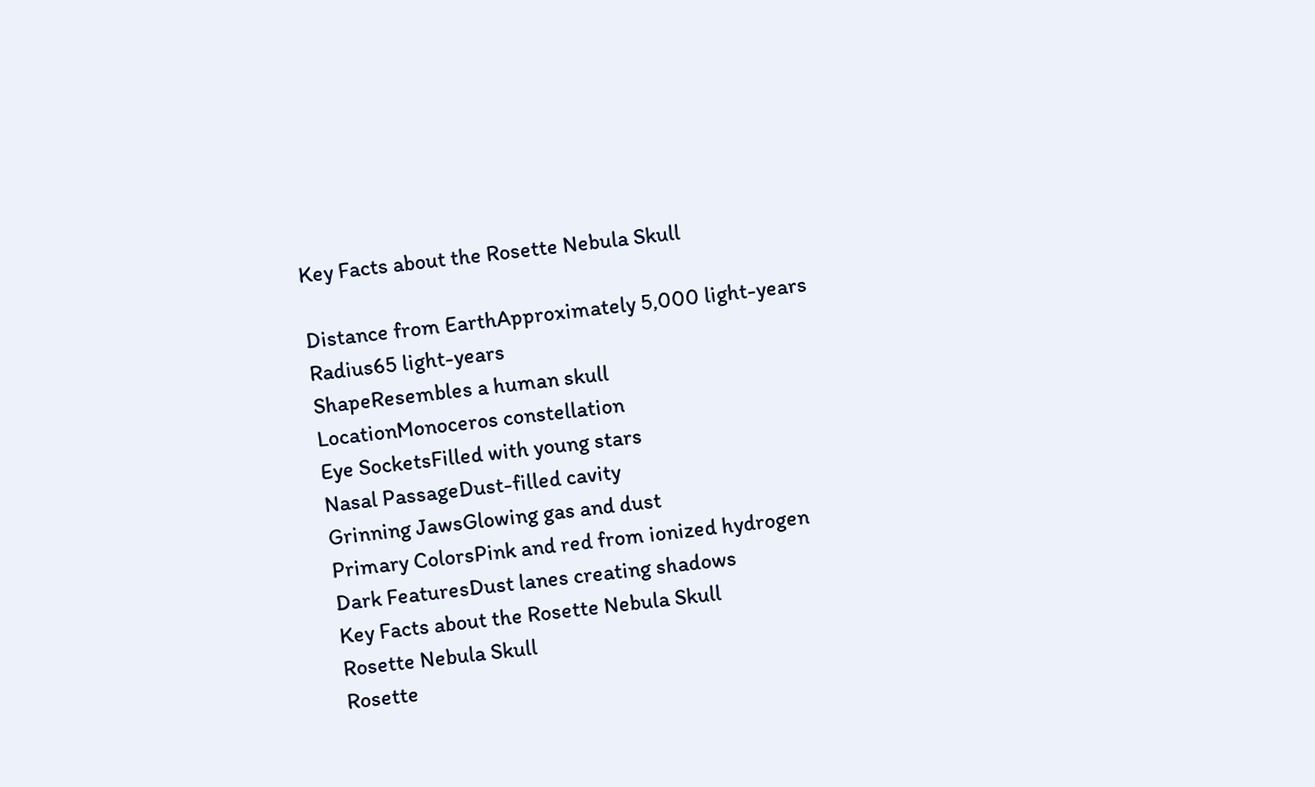Key Facts about the Rosette Nebula Skull

Distance from EarthApproximately 5,000 light-years
Radius65 light-years
ShapeResembles a human skull
LocationMonoceros constellation
Eye SocketsFilled with young stars
Nasal PassageDust-filled cavity
Grinning JawsGlowing gas and dust
Primary ColorsPink and red from ionized hydrogen
Dark FeaturesDust lanes creating shadows
Key Facts about the Rosette Nebula Skull
Rosette Nebula Skull
Rosette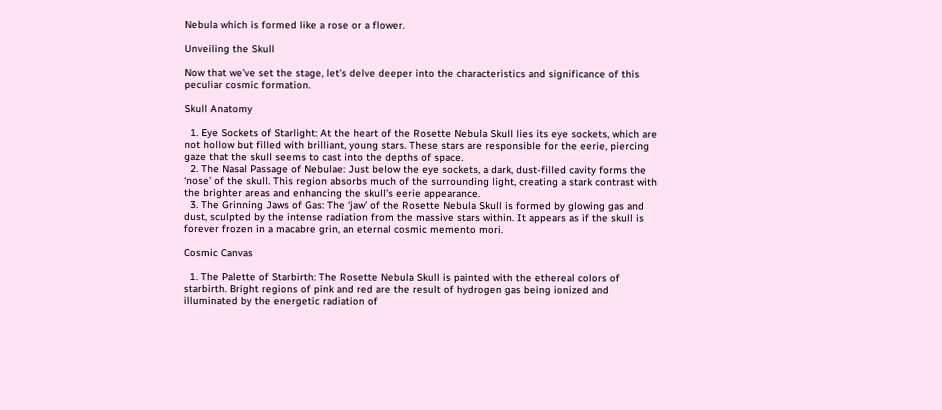Nebula which is formed like a rose or a flower.

Unveiling the Skull

Now that we’ve set the stage, let’s delve deeper into the characteristics and significance of this peculiar cosmic formation.

Skull Anatomy

  1. Eye Sockets of Starlight: At the heart of the Rosette Nebula Skull lies its eye sockets, which are not hollow but filled with brilliant, young stars. These stars are responsible for the eerie, piercing gaze that the skull seems to cast into the depths of space.
  2. The Nasal Passage of Nebulae: Just below the eye sockets, a dark, dust-filled cavity forms the ‘nose’ of the skull. This region absorbs much of the surrounding light, creating a stark contrast with the brighter areas and enhancing the skull’s eerie appearance.
  3. The Grinning Jaws of Gas: The ‘jaw’ of the Rosette Nebula Skull is formed by glowing gas and dust, sculpted by the intense radiation from the massive stars within. It appears as if the skull is forever frozen in a macabre grin, an eternal cosmic memento mori.

Cosmic Canvas

  1. The Palette of Starbirth: The Rosette Nebula Skull is painted with the ethereal colors of starbirth. Bright regions of pink and red are the result of hydrogen gas being ionized and illuminated by the energetic radiation of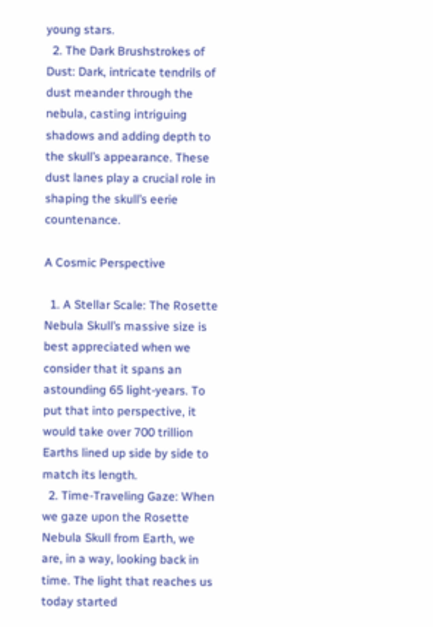young stars.
  2. The Dark Brushstrokes of Dust: Dark, intricate tendrils of dust meander through the nebula, casting intriguing shadows and adding depth to the skull’s appearance. These dust lanes play a crucial role in shaping the skull’s eerie countenance.

A Cosmic Perspective

  1. A Stellar Scale: The Rosette Nebula Skull’s massive size is best appreciated when we consider that it spans an astounding 65 light-years. To put that into perspective, it would take over 700 trillion Earths lined up side by side to match its length.
  2. Time-Traveling Gaze: When we gaze upon the Rosette Nebula Skull from Earth, we are, in a way, looking back in time. The light that reaches us today started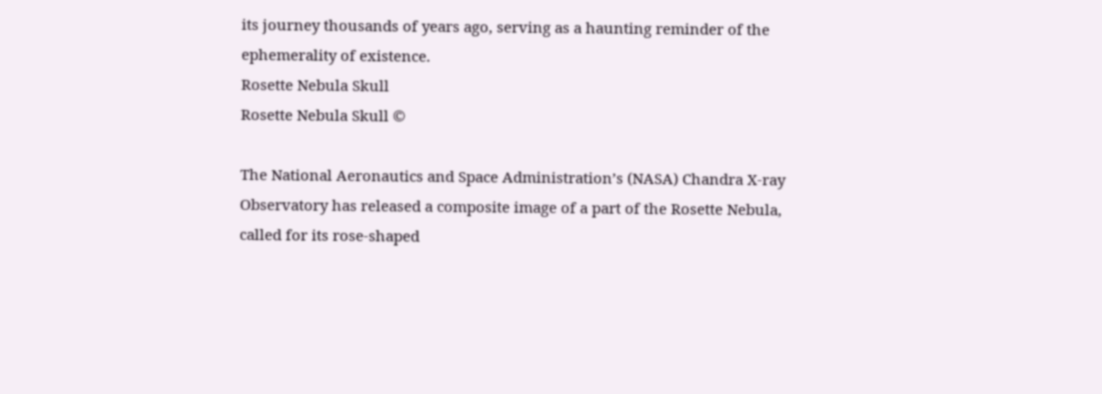its journey thousands of years ago, serving as a haunting reminder of the ephemerality of existence.
Rosette Nebula Skull
Rosette Nebula Skull ©

The National Aeronautics and Space Administration’s (NASA) Chandra X-ray Observatory has released a composite image of a part of the Rosette Nebula, called for its rose-shaped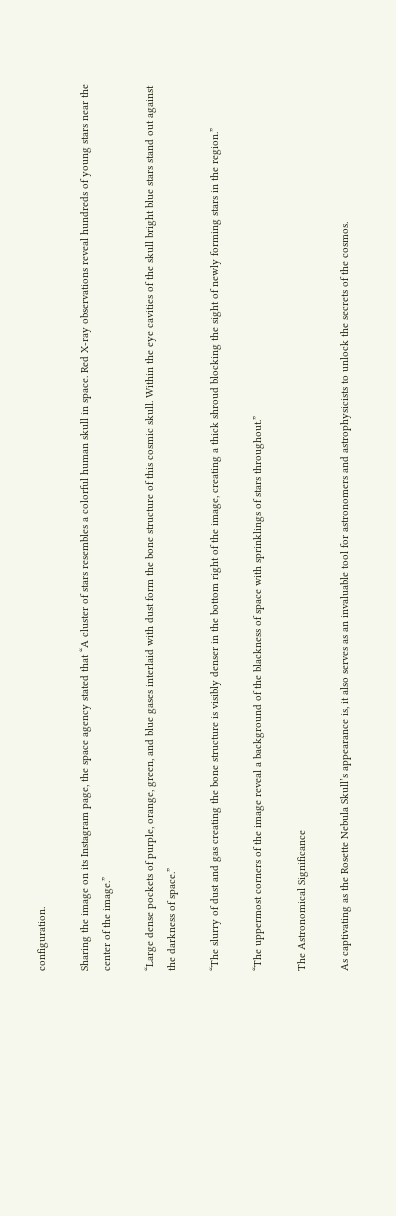configuration.

Sharing the image on its Instagram page, the space agency stated that “A cluster of stars resembles a colorful human skull in space. Red X-ray observations reveal hundreds of young stars near the center of the image.”

“Large dense pockets of purple, orange, green, and blue gases interlaid with dust form the bone structure of this cosmic skull. Within the eye cavities of the skull bright blue stars stand out against the darkness of space.”

“The slurry of dust and gas creating the bone structure is visibly denser in the bottom right of the image, creating a thick shroud blocking the sight of newly forming stars in the region.”

“The uppermost corners of the image reveal a background of the blackness of space with sprinklings of stars throughout.”

The Astronomical Significance

As captivating as the Rosette Nebula Skull’s appearance is, it also serves as an invaluable tool for astronomers and astrophysicists to unlock the secrets of the cosmos.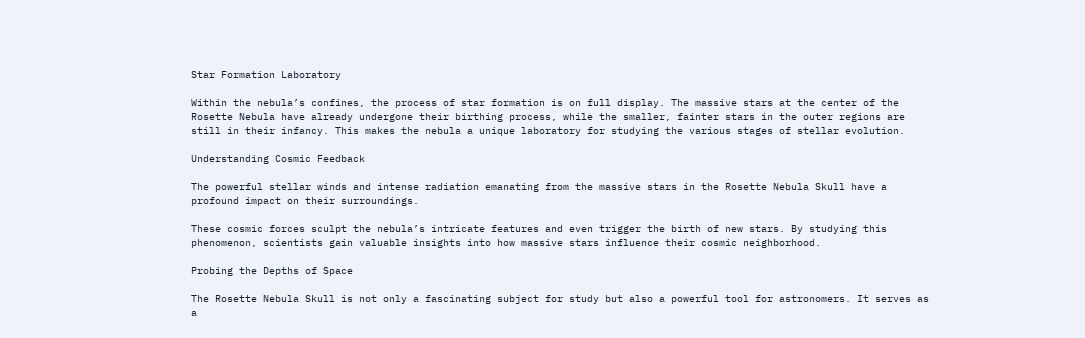Star Formation Laboratory

Within the nebula’s confines, the process of star formation is on full display. The massive stars at the center of the Rosette Nebula have already undergone their birthing process, while the smaller, fainter stars in the outer regions are still in their infancy. This makes the nebula a unique laboratory for studying the various stages of stellar evolution.

Understanding Cosmic Feedback

The powerful stellar winds and intense radiation emanating from the massive stars in the Rosette Nebula Skull have a profound impact on their surroundings.

These cosmic forces sculpt the nebula’s intricate features and even trigger the birth of new stars. By studying this phenomenon, scientists gain valuable insights into how massive stars influence their cosmic neighborhood.

Probing the Depths of Space

The Rosette Nebula Skull is not only a fascinating subject for study but also a powerful tool for astronomers. It serves as a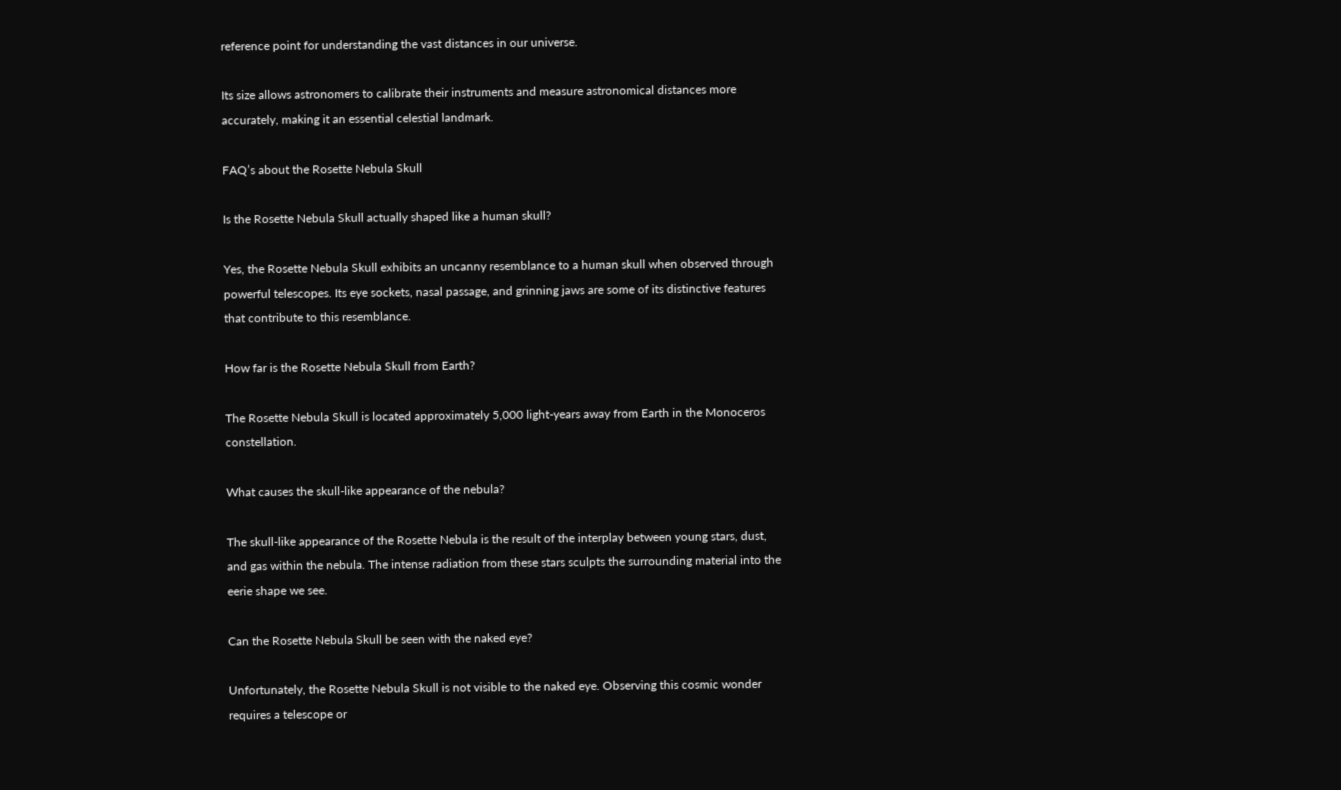reference point for understanding the vast distances in our universe.

Its size allows astronomers to calibrate their instruments and measure astronomical distances more accurately, making it an essential celestial landmark.

FAQ’s about the Rosette Nebula Skull

Is the Rosette Nebula Skull actually shaped like a human skull?

Yes, the Rosette Nebula Skull exhibits an uncanny resemblance to a human skull when observed through powerful telescopes. Its eye sockets, nasal passage, and grinning jaws are some of its distinctive features that contribute to this resemblance.

How far is the Rosette Nebula Skull from Earth?

The Rosette Nebula Skull is located approximately 5,000 light-years away from Earth in the Monoceros constellation.

What causes the skull-like appearance of the nebula?

The skull-like appearance of the Rosette Nebula is the result of the interplay between young stars, dust, and gas within the nebula. The intense radiation from these stars sculpts the surrounding material into the eerie shape we see.

Can the Rosette Nebula Skull be seen with the naked eye?

Unfortunately, the Rosette Nebula Skull is not visible to the naked eye. Observing this cosmic wonder requires a telescope or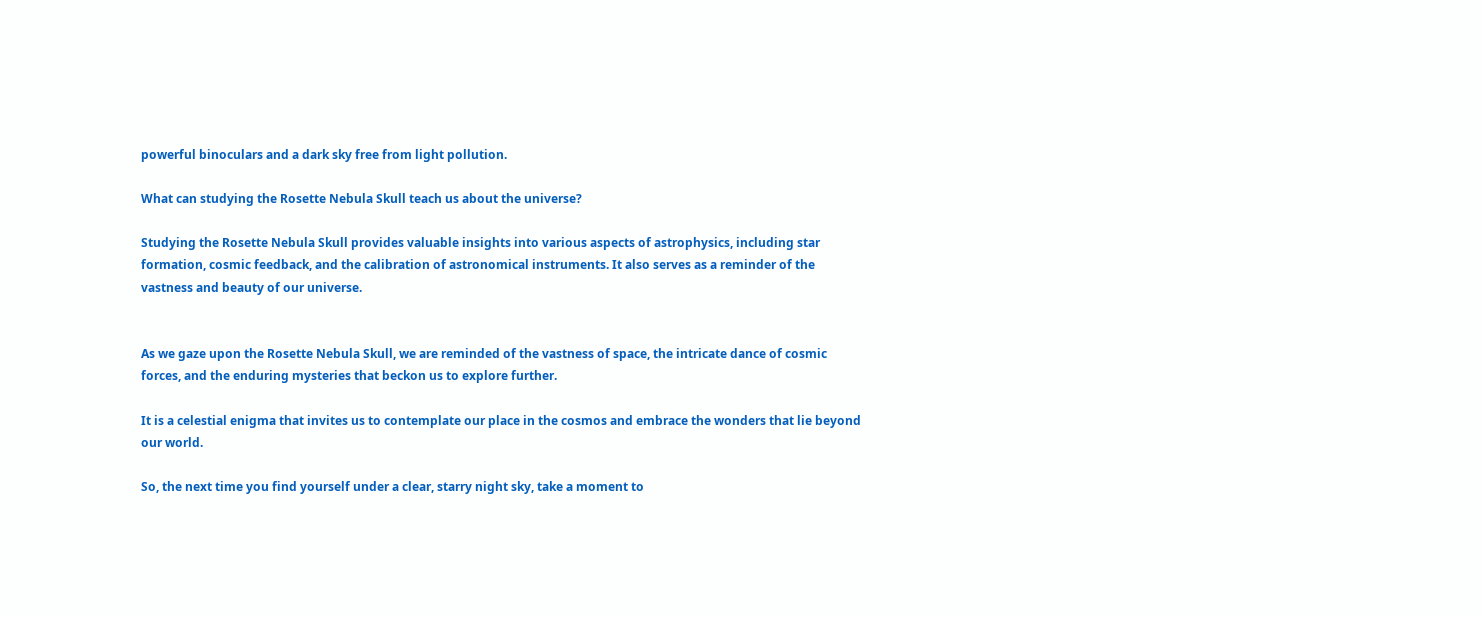powerful binoculars and a dark sky free from light pollution.

What can studying the Rosette Nebula Skull teach us about the universe?

Studying the Rosette Nebula Skull provides valuable insights into various aspects of astrophysics, including star formation, cosmic feedback, and the calibration of astronomical instruments. It also serves as a reminder of the vastness and beauty of our universe.


As we gaze upon the Rosette Nebula Skull, we are reminded of the vastness of space, the intricate dance of cosmic forces, and the enduring mysteries that beckon us to explore further.

It is a celestial enigma that invites us to contemplate our place in the cosmos and embrace the wonders that lie beyond our world.

So, the next time you find yourself under a clear, starry night sky, take a moment to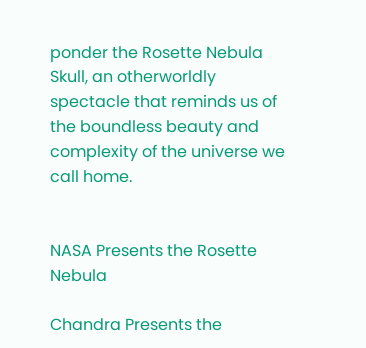ponder the Rosette Nebula Skull, an otherworldly spectacle that reminds us of the boundless beauty and complexity of the universe we call home.


NASA Presents the Rosette Nebula

Chandra Presents the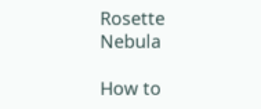Rosette Nebula

How to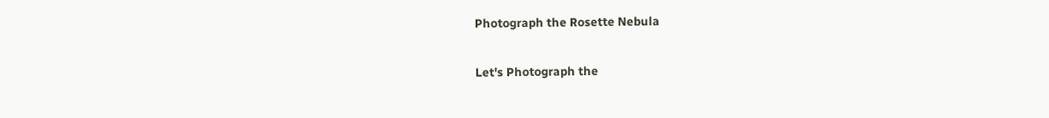Photograph the Rosette Nebula

Let's Photograph the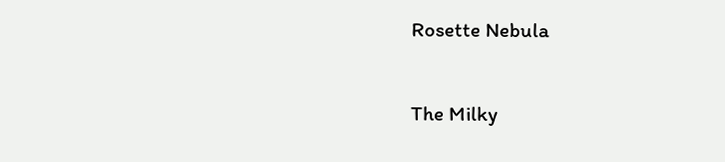Rosette Nebula

The Milky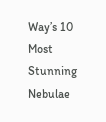Way’s 10 Most Stunning Nebulae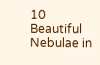10 Beautiful Nebulae in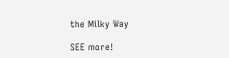the Milky Way

SEE more!